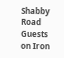Shabby Road Guests on Iron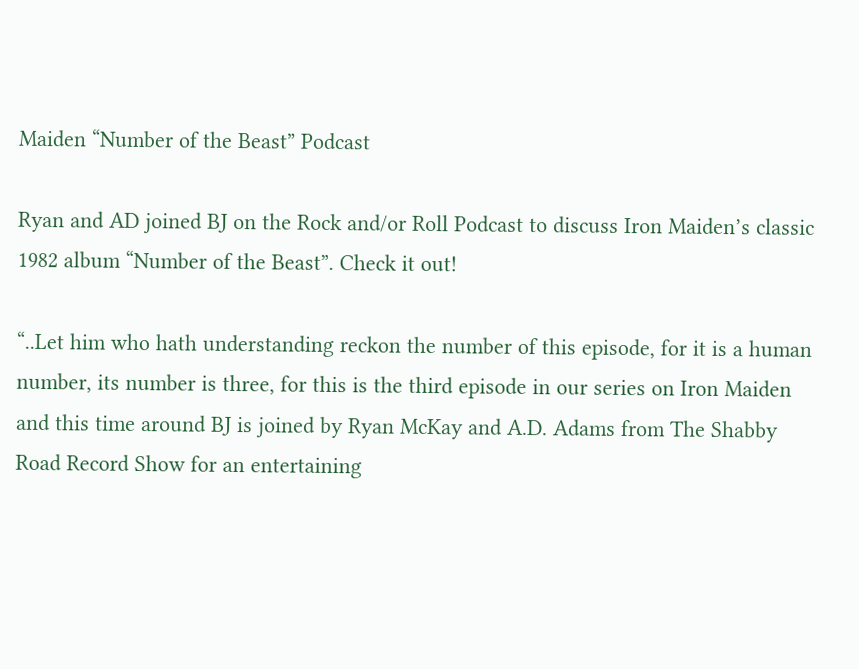Maiden “Number of the Beast” Podcast

Ryan and AD joined BJ on the Rock and/or Roll Podcast to discuss Iron Maiden’s classic 1982 album “Number of the Beast”. Check it out!

“..Let him who hath understanding reckon the number of this episode, for it is a human number, its number is three, for this is the third episode in our series on Iron Maiden and this time around BJ is joined by Ryan McKay and A.D. Adams from The Shabby Road Record Show for an entertaining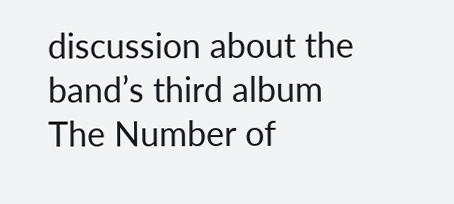discussion about the band’s third album The Number of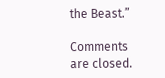the Beast.”

Comments are closed.